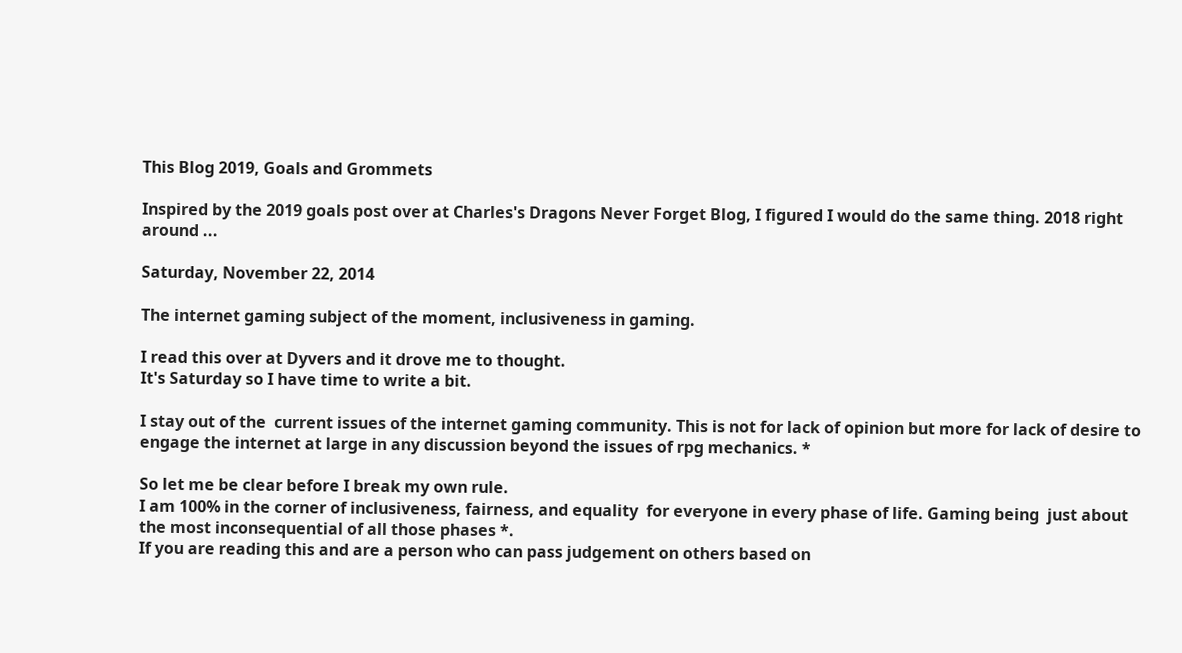This Blog 2019, Goals and Grommets

Inspired by the 2019 goals post over at Charles's Dragons Never Forget Blog, I figured I would do the same thing. 2018 right around ...

Saturday, November 22, 2014

The internet gaming subject of the moment, inclusiveness in gaming.

I read this over at Dyvers and it drove me to thought.
It's Saturday so I have time to write a bit.

I stay out of the  current issues of the internet gaming community. This is not for lack of opinion but more for lack of desire to engage the internet at large in any discussion beyond the issues of rpg mechanics. *

So let me be clear before I break my own rule.
I am 100% in the corner of inclusiveness, fairness, and equality  for everyone in every phase of life. Gaming being  just about the most inconsequential of all those phases *.
If you are reading this and are a person who can pass judgement on others based on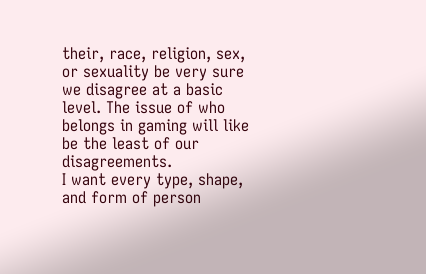their, race, religion, sex, or sexuality be very sure we disagree at a basic level. The issue of who belongs in gaming will like be the least of our disagreements.
I want every type, shape, and form of person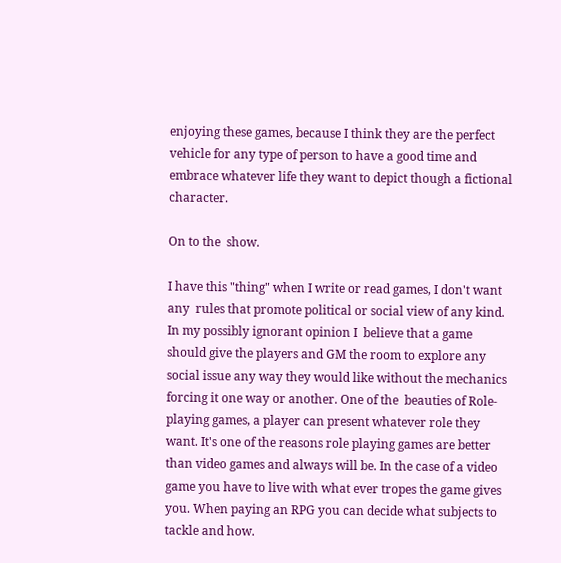enjoying these games, because I think they are the perfect vehicle for any type of person to have a good time and embrace whatever life they want to depict though a fictional character.

On to the  show.

I have this "thing" when I write or read games, I don't want any  rules that promote political or social view of any kind. In my possibly ignorant opinion I  believe that a game should give the players and GM the room to explore any social issue any way they would like without the mechanics forcing it one way or another. One of the  beauties of Role-playing games, a player can present whatever role they want. It's one of the reasons role playing games are better than video games and always will be. In the case of a video game you have to live with what ever tropes the game gives you. When paying an RPG you can decide what subjects to tackle and how.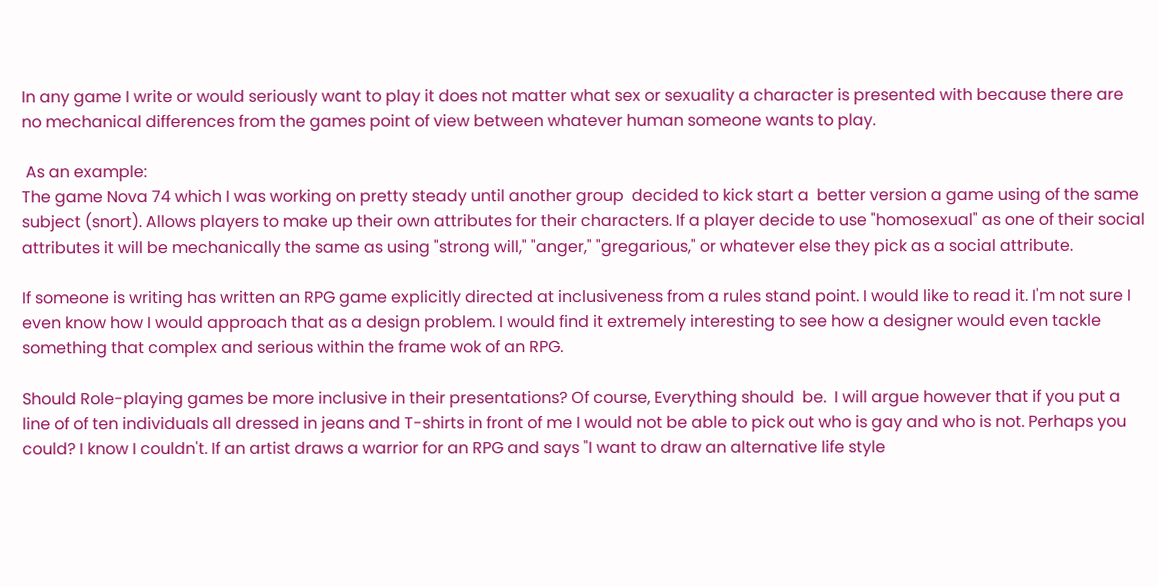In any game I write or would seriously want to play it does not matter what sex or sexuality a character is presented with because there are no mechanical differences from the games point of view between whatever human someone wants to play.

 As an example:
The game Nova 74 which I was working on pretty steady until another group  decided to kick start a  better version a game using of the same subject (snort). Allows players to make up their own attributes for their characters. If a player decide to use "homosexual" as one of their social attributes it will be mechanically the same as using "strong will," "anger," "gregarious," or whatever else they pick as a social attribute.

If someone is writing has written an RPG game explicitly directed at inclusiveness from a rules stand point. I would like to read it. I'm not sure I  even know how I would approach that as a design problem. I would find it extremely interesting to see how a designer would even tackle something that complex and serious within the frame wok of an RPG.

Should Role-playing games be more inclusive in their presentations? Of course, Everything should  be.  I will argue however that if you put a line of of ten individuals all dressed in jeans and T-shirts in front of me I would not be able to pick out who is gay and who is not. Perhaps you could? I know I couldn't. If an artist draws a warrior for an RPG and says "I want to draw an alternative life style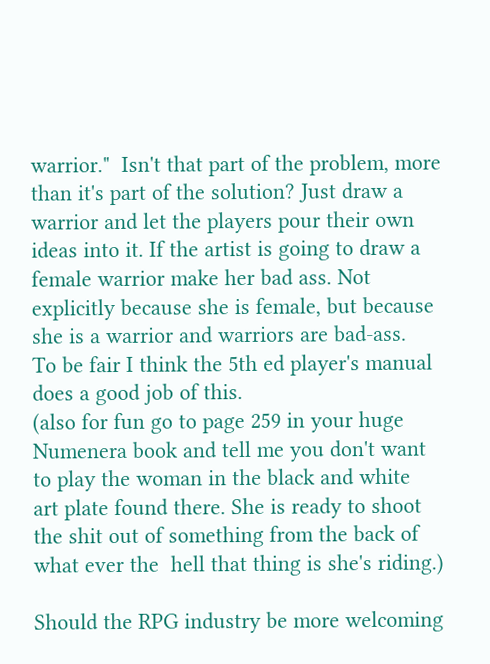warrior."  Isn't that part of the problem, more than it's part of the solution? Just draw a warrior and let the players pour their own ideas into it. If the artist is going to draw a female warrior make her bad ass. Not explicitly because she is female, but because she is a warrior and warriors are bad-ass.
To be fair I think the 5th ed player's manual does a good job of this.
(also for fun go to page 259 in your huge Numenera book and tell me you don't want to play the woman in the black and white  art plate found there. She is ready to shoot the shit out of something from the back of what ever the  hell that thing is she's riding.)

Should the RPG industry be more welcoming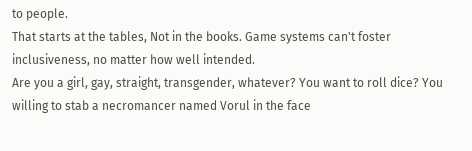to people.
That starts at the tables, Not in the books. Game systems can't foster inclusiveness, no matter how well intended.
Are you a girl, gay, straight, transgender, whatever? You want to roll dice? You willing to stab a necromancer named Vorul in the face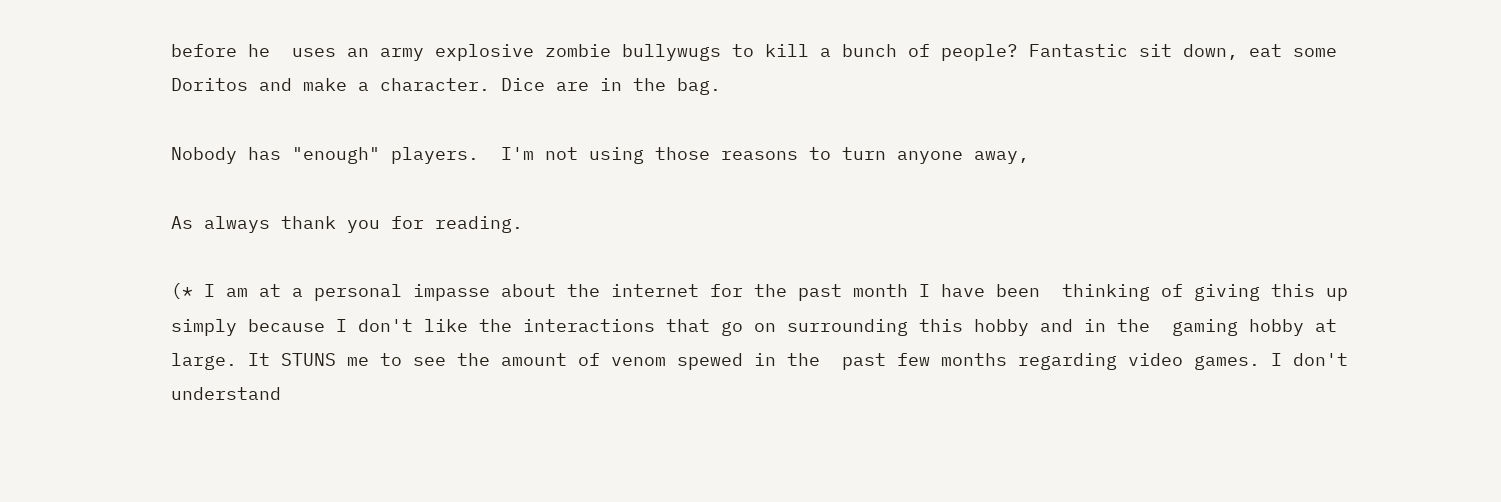before he  uses an army explosive zombie bullywugs to kill a bunch of people? Fantastic sit down, eat some Doritos and make a character. Dice are in the bag.

Nobody has "enough" players.  I'm not using those reasons to turn anyone away,

As always thank you for reading.

(* I am at a personal impasse about the internet for the past month I have been  thinking of giving this up simply because I don't like the interactions that go on surrounding this hobby and in the  gaming hobby at large. It STUNS me to see the amount of venom spewed in the  past few months regarding video games. I don't understand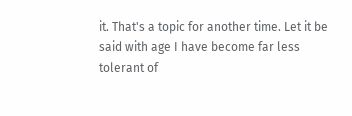it. That's a topic for another time. Let it be said with age I have become far less tolerant of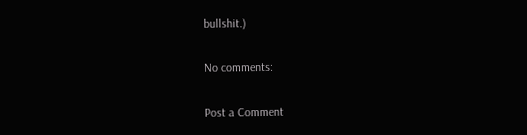bullshit.)

No comments:

Post a Comment